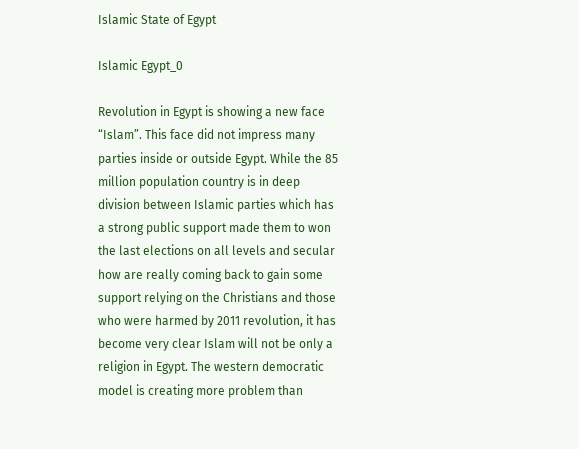Islamic State of Egypt

Islamic Egypt_0

Revolution in Egypt is showing a new face “Islam”. This face did not impress many parties inside or outside Egypt. While the 85 million population country is in deep division between Islamic parties which has a strong public support made them to won the last elections on all levels and secular how are really coming back to gain some support relying on the Christians and those who were harmed by 2011 revolution, it has become very clear Islam will not be only a religion in Egypt. The western democratic model is creating more problem than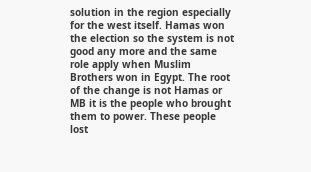solution in the region especially for the west itself. Hamas won the election so the system is not good any more and the same role apply when Muslim Brothers won in Egypt. The root of the change is not Hamas or MB it is the people who brought them to power. These people lost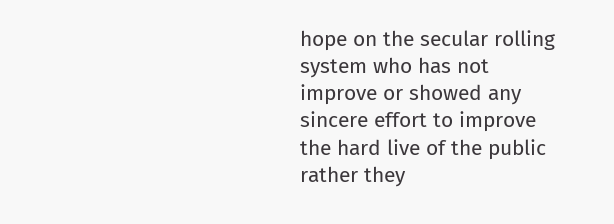hope on the secular rolling system who has not improve or showed any sincere effort to improve the hard live of the public rather they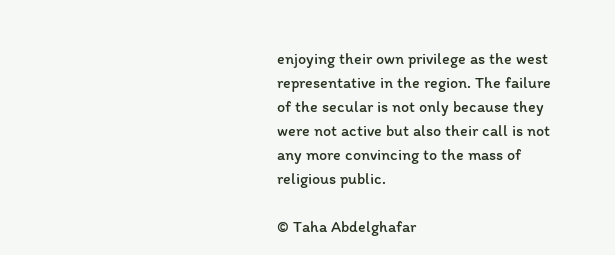enjoying their own privilege as the west representative in the region. The failure of the secular is not only because they were not active but also their call is not any more convincing to the mass of religious public.

© Taha Abdelghafar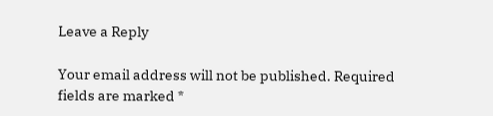Leave a Reply

Your email address will not be published. Required fields are marked *